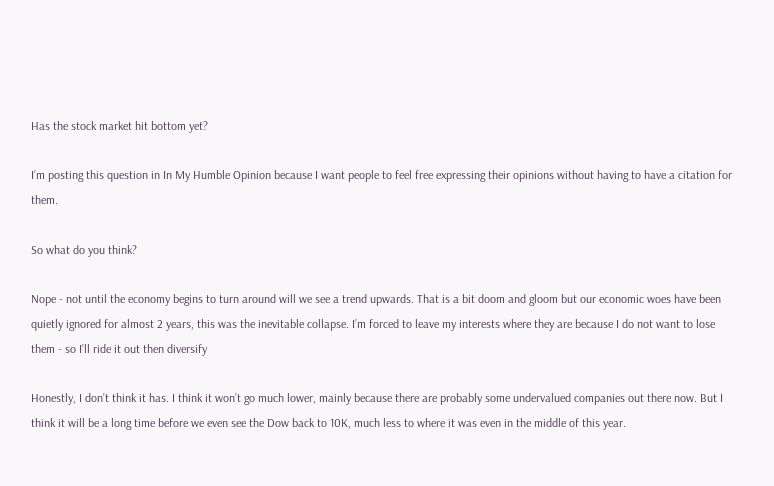Has the stock market hit bottom yet?

I’m posting this question in In My Humble Opinion because I want people to feel free expressing their opinions without having to have a citation for them.

So what do you think?

Nope - not until the economy begins to turn around will we see a trend upwards. That is a bit doom and gloom but our economic woes have been quietly ignored for almost 2 years, this was the inevitable collapse. I’m forced to leave my interests where they are because I do not want to lose them - so I’ll ride it out then diversify

Honestly, I don’t think it has. I think it won’t go much lower, mainly because there are probably some undervalued companies out there now. But I think it will be a long time before we even see the Dow back to 10K, much less to where it was even in the middle of this year.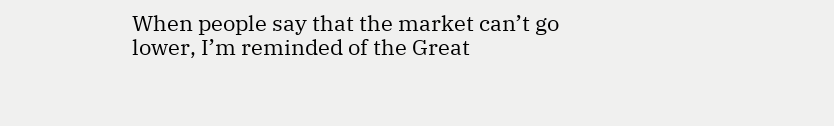When people say that the market can’t go lower, I’m reminded of the Great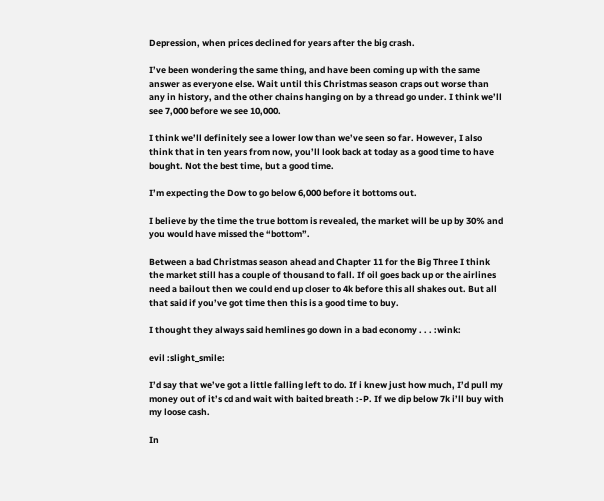Depression, when prices declined for years after the big crash.

I’ve been wondering the same thing, and have been coming up with the same answer as everyone else. Wait until this Christmas season craps out worse than any in history, and the other chains hanging on by a thread go under. I think we’ll see 7,000 before we see 10,000.

I think we’ll definitely see a lower low than we’ve seen so far. However, I also think that in ten years from now, you’ll look back at today as a good time to have bought. Not the best time, but a good time.

I’m expecting the Dow to go below 6,000 before it bottoms out.

I believe by the time the true bottom is revealed, the market will be up by 30% and you would have missed the “bottom”.

Between a bad Christmas season ahead and Chapter 11 for the Big Three I think the market still has a couple of thousand to fall. If oil goes back up or the airlines need a bailout then we could end up closer to 4k before this all shakes out. But all that said if you’ve got time then this is a good time to buy.

I thought they always said hemlines go down in a bad economy . . . :wink:

evil :slight_smile:

I’d say that we’ve got a little falling left to do. If i knew just how much, I’d pull my money out of it’s cd and wait with baited breath :-P. If we dip below 7k i’ll buy with my loose cash.

In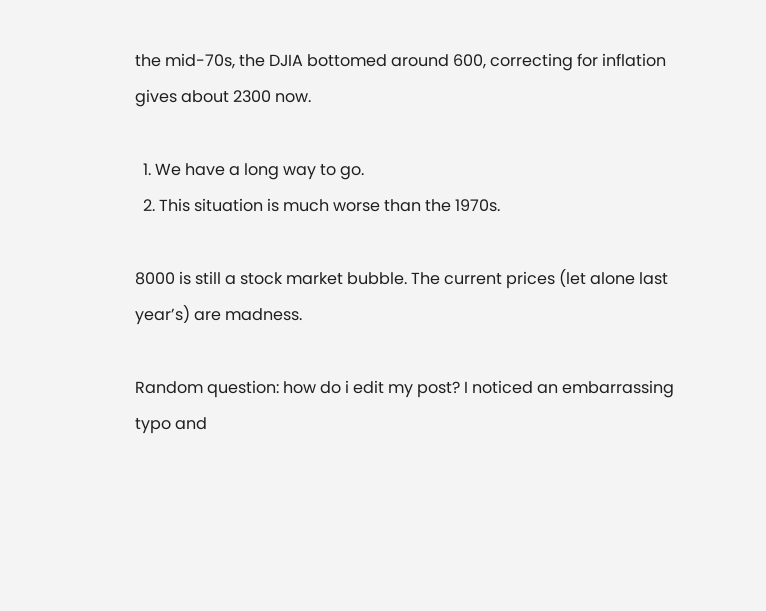the mid-70s, the DJIA bottomed around 600, correcting for inflation gives about 2300 now.

  1. We have a long way to go.
  2. This situation is much worse than the 1970s.

8000 is still a stock market bubble. The current prices (let alone last year’s) are madness.

Random question: how do i edit my post? I noticed an embarrassing typo and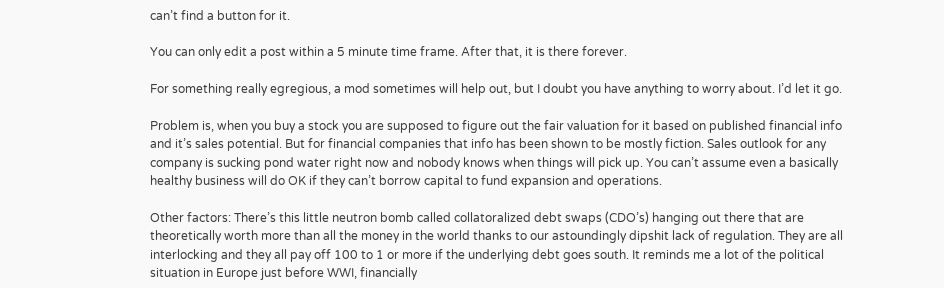can’t find a button for it.

You can only edit a post within a 5 minute time frame. After that, it is there forever.

For something really egregious, a mod sometimes will help out, but I doubt you have anything to worry about. I’d let it go.

Problem is, when you buy a stock you are supposed to figure out the fair valuation for it based on published financial info and it’s sales potential. But for financial companies that info has been shown to be mostly fiction. Sales outlook for any company is sucking pond water right now and nobody knows when things will pick up. You can’t assume even a basically healthy business will do OK if they can’t borrow capital to fund expansion and operations.

Other factors: There’s this little neutron bomb called collatoralized debt swaps (CDO’s) hanging out there that are theoretically worth more than all the money in the world thanks to our astoundingly dipshit lack of regulation. They are all interlocking and they all pay off 100 to 1 or more if the underlying debt goes south. It reminds me a lot of the political situation in Europe just before WWI, financially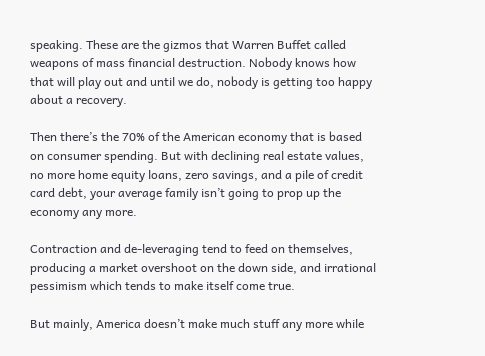speaking. These are the gizmos that Warren Buffet called weapons of mass financial destruction. Nobody knows how that will play out and until we do, nobody is getting too happy about a recovery.

Then there’s the 70% of the American economy that is based on consumer spending. But with declining real estate values, no more home equity loans, zero savings, and a pile of credit card debt, your average family isn’t going to prop up the economy any more.

Contraction and de-leveraging tend to feed on themselves, producing a market overshoot on the down side, and irrational pessimism which tends to make itself come true.

But mainly, America doesn’t make much stuff any more while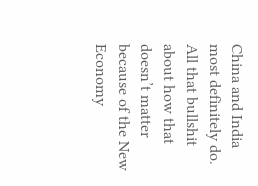China and India most definitely do. All that bullshit about how that doesn’t matter because of the New Economy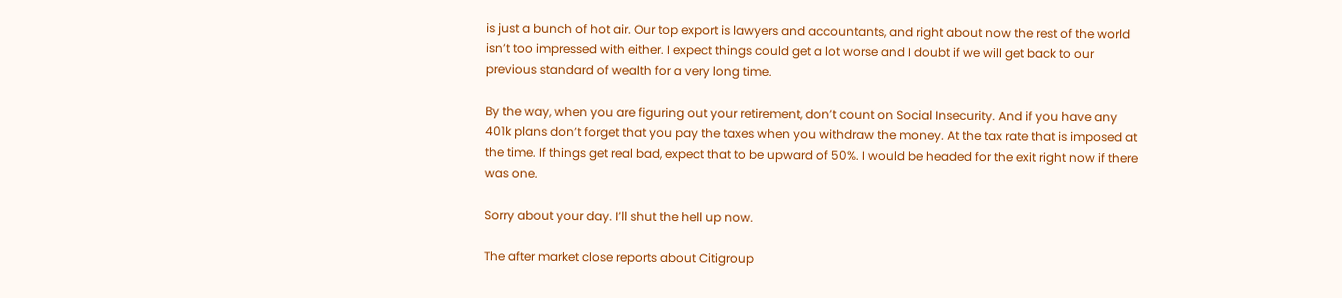is just a bunch of hot air. Our top export is lawyers and accountants, and right about now the rest of the world isn’t too impressed with either. I expect things could get a lot worse and I doubt if we will get back to our previous standard of wealth for a very long time.

By the way, when you are figuring out your retirement, don’t count on Social Insecurity. And if you have any 401k plans don’t forget that you pay the taxes when you withdraw the money. At the tax rate that is imposed at the time. If things get real bad, expect that to be upward of 50%. I would be headed for the exit right now if there was one.

Sorry about your day. I’ll shut the hell up now.

The after market close reports about Citigroup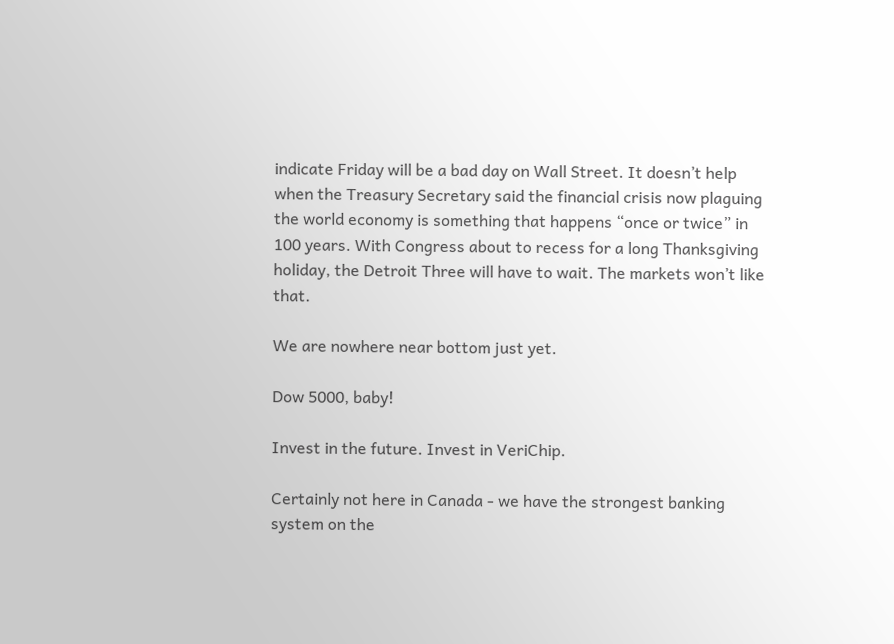indicate Friday will be a bad day on Wall Street. It doesn’t help when the Treasury Secretary said the financial crisis now plaguing the world economy is something that happens “once or twice” in 100 years. With Congress about to recess for a long Thanksgiving holiday, the Detroit Three will have to wait. The markets won’t like that.

We are nowhere near bottom just yet.

Dow 5000, baby!

Invest in the future. Invest in VeriChip.

Certainly not here in Canada - we have the strongest banking system on the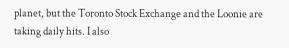planet, but the Toronto Stock Exchange and the Loonie are taking daily hits. I also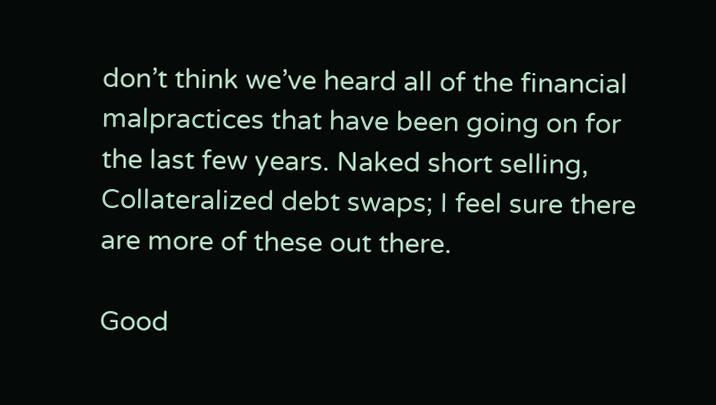don’t think we’ve heard all of the financial malpractices that have been going on for the last few years. Naked short selling, Collateralized debt swaps; I feel sure there are more of these out there.

Good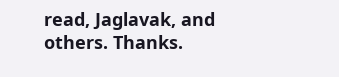read, Jaglavak, and others. Thanks.